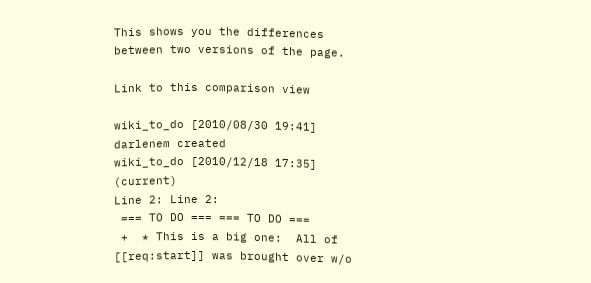This shows you the differences between two versions of the page.

Link to this comparison view

wiki_to_do [2010/08/30 19:41]
darlenem created
wiki_to_do [2010/12/18 17:35] (current)
Line 2: Line 2:
 === TO DO === === TO DO ===
 +  * This is a big one:  All of [[req:start]] was brought over w/o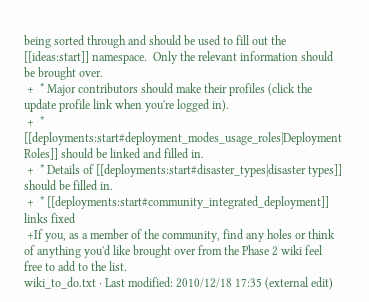being sorted through and should be used to fill out the [[ideas:start]] namespace.  Only the relevant information should be brought over.
 +  * Major contributors should make their profiles (click the update profile link when you're logged in).
 +  * [[deployments:start#deployment_modes_usage_roles|Deployment Roles]] should be linked and filled in.
 +  * Details of [[deployments:start#disaster_types|disaster types]] should be filled in.
 +  * [[deployments:start#community_integrated_deployment]] links fixed
 +If you, as a member of the community, find any holes or think of anything you'd like brought over from the Phase 2 wiki feel free to add to the list.
wiki_to_do.txt · Last modified: 2010/12/18 17:35 (external edit)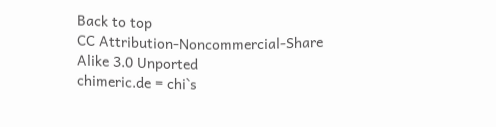Back to top
CC Attribution-Noncommercial-Share Alike 3.0 Unported
chimeric.de = chi`s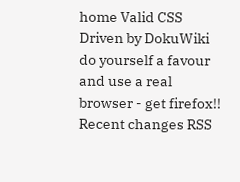home Valid CSS Driven by DokuWiki do yourself a favour and use a real browser - get firefox!! Recent changes RSS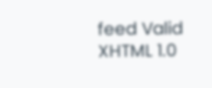feed Valid XHTML 1.0